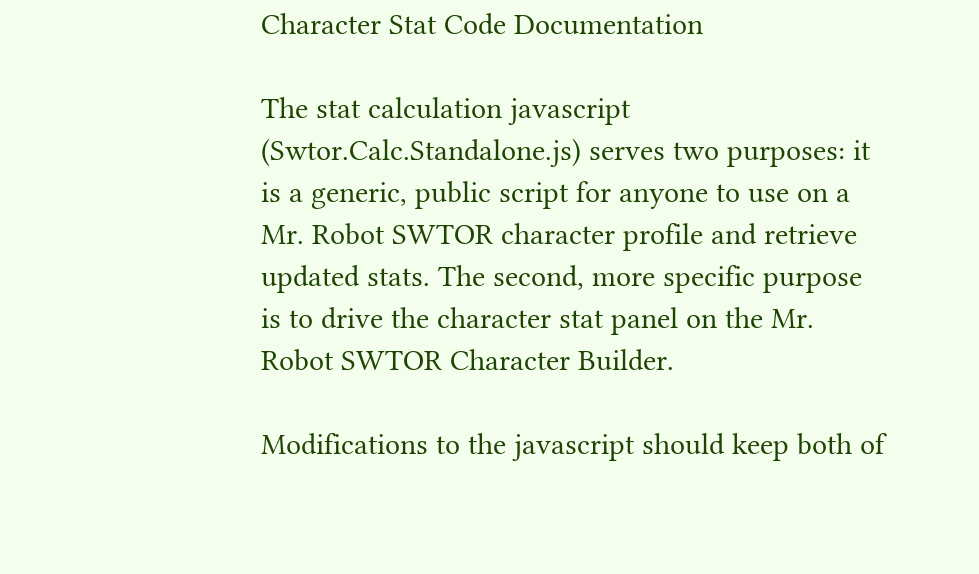Character Stat Code Documentation

The stat calculation javascript (Swtor.Calc.Standalone.js) serves two purposes: it is a generic, public script for anyone to use on a Mr. Robot SWTOR character profile and retrieve updated stats. The second, more specific purpose is to drive the character stat panel on the Mr. Robot SWTOR Character Builder.

Modifications to the javascript should keep both of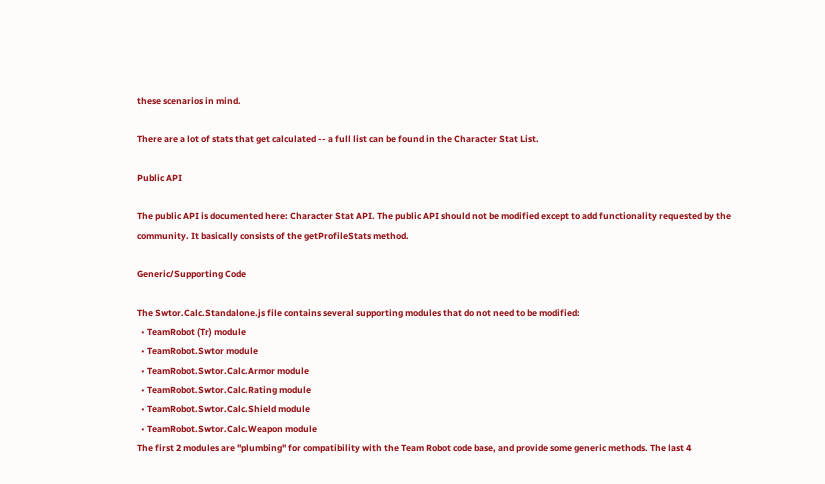these scenarios in mind.

There are a lot of stats that get calculated -- a full list can be found in the Character Stat List.

Public API

The public API is documented here: Character Stat API. The public API should not be modified except to add functionality requested by the community. It basically consists of the getProfileStats method.

Generic/Supporting Code

The Swtor.Calc.Standalone.js file contains several supporting modules that do not need to be modified:
  • TeamRobot (Tr) module
  • TeamRobot.Swtor module
  • TeamRobot.Swtor.Calc.Armor module
  • TeamRobot.Swtor.Calc.Rating module
  • TeamRobot.Swtor.Calc.Shield module
  • TeamRobot.Swtor.Calc.Weapon module
The first 2 modules are "plumbing" for compatibility with the Team Robot code base, and provide some generic methods. The last 4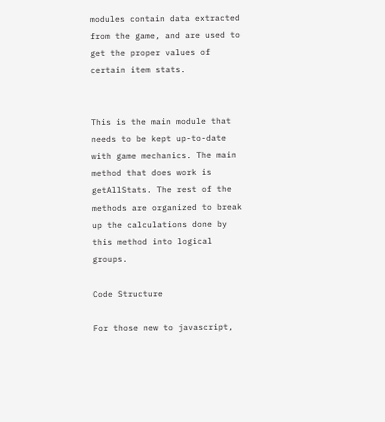modules contain data extracted from the game, and are used to get the proper values of certain item stats.


This is the main module that needs to be kept up-to-date with game mechanics. The main method that does work is getAllStats. The rest of the methods are organized to break up the calculations done by this method into logical groups.

Code Structure

For those new to javascript,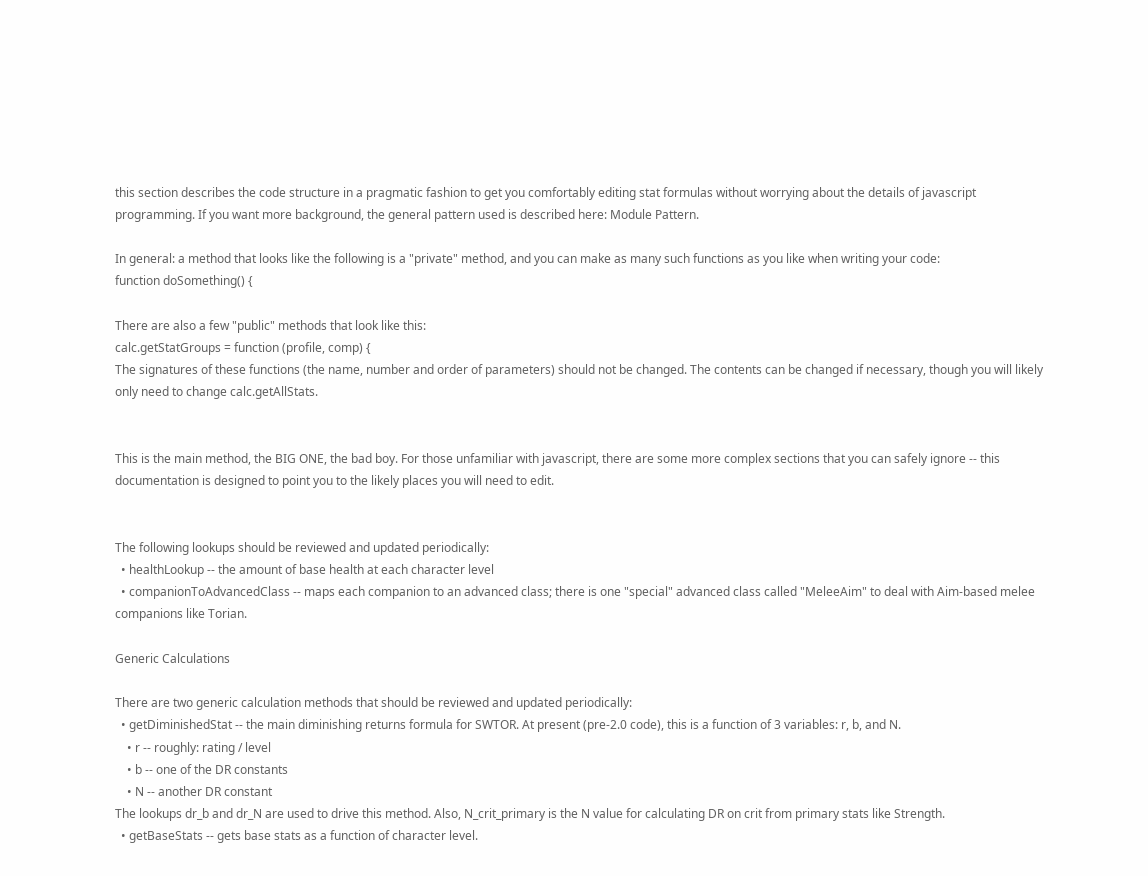this section describes the code structure in a pragmatic fashion to get you comfortably editing stat formulas without worrying about the details of javascript programming. If you want more background, the general pattern used is described here: Module Pattern.

In general: a method that looks like the following is a "private" method, and you can make as many such functions as you like when writing your code:
function doSomething() {

There are also a few "public" methods that look like this:
calc.getStatGroups = function (profile, comp) {
The signatures of these functions (the name, number and order of parameters) should not be changed. The contents can be changed if necessary, though you will likely only need to change calc.getAllStats.


This is the main method, the BIG ONE, the bad boy. For those unfamiliar with javascript, there are some more complex sections that you can safely ignore -- this documentation is designed to point you to the likely places you will need to edit.


The following lookups should be reviewed and updated periodically:
  • healthLookup -- the amount of base health at each character level
  • companionToAdvancedClass -- maps each companion to an advanced class; there is one "special" advanced class called "MeleeAim" to deal with Aim-based melee companions like Torian.

Generic Calculations

There are two generic calculation methods that should be reviewed and updated periodically:
  • getDiminishedStat -- the main diminishing returns formula for SWTOR. At present (pre-2.0 code), this is a function of 3 variables: r, b, and N.
    • r -- roughly: rating / level
    • b -- one of the DR constants
    • N -- another DR constant
The lookups dr_b and dr_N are used to drive this method. Also, N_crit_primary is the N value for calculating DR on crit from primary stats like Strength.
  • getBaseStats -- gets base stats as a function of character level.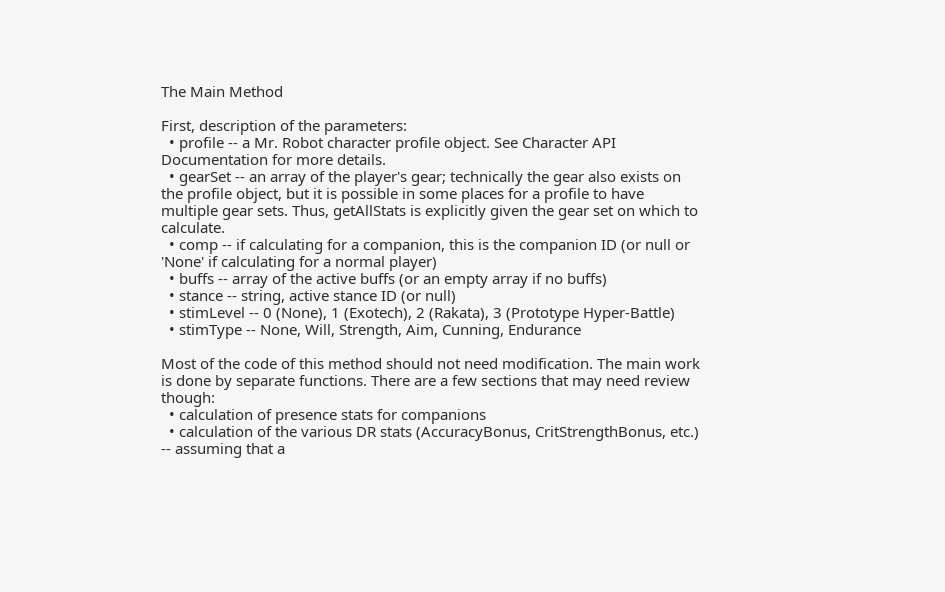The Main Method

First, description of the parameters:
  • profile -- a Mr. Robot character profile object. See Character API Documentation for more details.
  • gearSet -- an array of the player's gear; technically the gear also exists on the profile object, but it is possible in some places for a profile to have multiple gear sets. Thus, getAllStats is explicitly given the gear set on which to calculate.
  • comp -- if calculating for a companion, this is the companion ID (or null or 'None' if calculating for a normal player)
  • buffs -- array of the active buffs (or an empty array if no buffs)
  • stance -- string, active stance ID (or null)
  • stimLevel -- 0 (None), 1 (Exotech), 2 (Rakata), 3 (Prototype Hyper-Battle)
  • stimType -- None, Will, Strength, Aim, Cunning, Endurance

Most of the code of this method should not need modification. The main work is done by separate functions. There are a few sections that may need review though:
  • calculation of presence stats for companions
  • calculation of the various DR stats (AccuracyBonus, CritStrengthBonus, etc.) -- assuming that a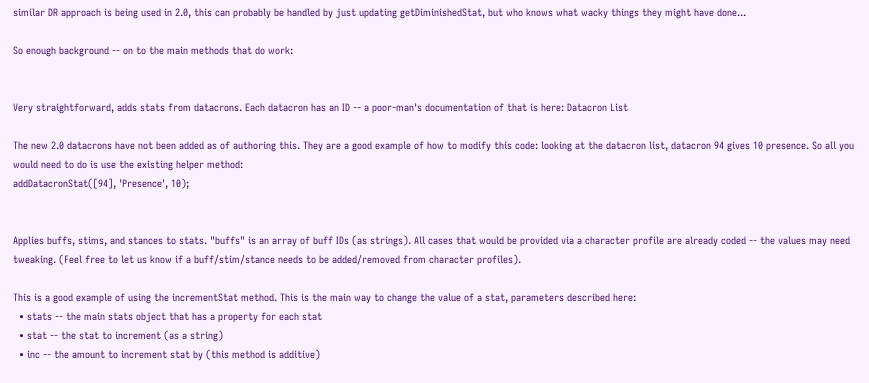similar DR approach is being used in 2.0, this can probably be handled by just updating getDiminishedStat, but who knows what wacky things they might have done...

So enough background -- on to the main methods that do work:


Very straightforward, adds stats from datacrons. Each datacron has an ID -- a poor-man's documentation of that is here: Datacron List

The new 2.0 datacrons have not been added as of authoring this. They are a good example of how to modify this code: looking at the datacron list, datacron 94 gives 10 presence. So all you would need to do is use the existing helper method:
addDatacronStat([94], 'Presence', 10);


Applies buffs, stims, and stances to stats. "buffs" is an array of buff IDs (as strings). All cases that would be provided via a character profile are already coded -- the values may need tweaking. (Feel free to let us know if a buff/stim/stance needs to be added/removed from character profiles).

This is a good example of using the incrementStat method. This is the main way to change the value of a stat, parameters described here:
  • stats -- the main stats object that has a property for each stat
  • stat -- the stat to increment (as a string)
  • inc -- the amount to increment stat by (this method is additive)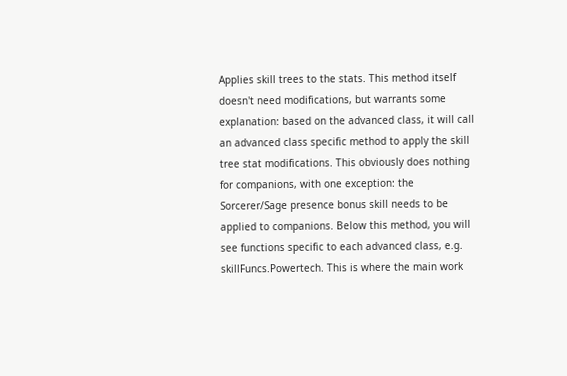Applies skill trees to the stats. This method itself doesn't need modifications, but warrants some explanation: based on the advanced class, it will call an advanced class specific method to apply the skill tree stat modifications. This obviously does nothing for companions, with one exception: the Sorcerer/Sage presence bonus skill needs to be applied to companions. Below this method, you will see functions specific to each advanced class, e.g. skillFuncs.Powertech. This is where the main work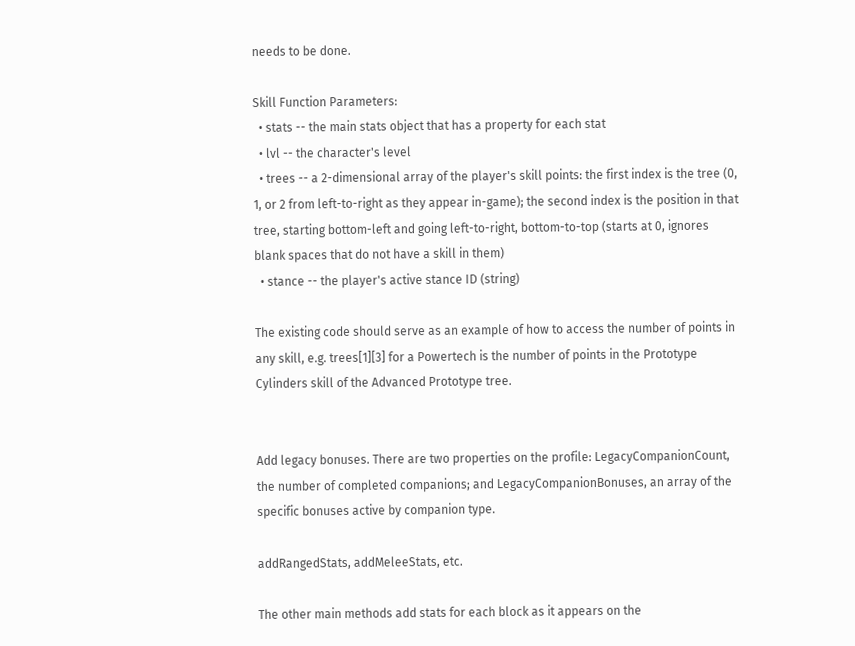needs to be done.

Skill Function Parameters:
  • stats -- the main stats object that has a property for each stat
  • lvl -- the character's level
  • trees -- a 2-dimensional array of the player's skill points: the first index is the tree (0, 1, or 2 from left-to-right as they appear in-game); the second index is the position in that tree, starting bottom-left and going left-to-right, bottom-to-top (starts at 0, ignores blank spaces that do not have a skill in them)
  • stance -- the player's active stance ID (string)

The existing code should serve as an example of how to access the number of points in any skill, e.g. trees[1][3] for a Powertech is the number of points in the Prototype Cylinders skill of the Advanced Prototype tree.


Add legacy bonuses. There are two properties on the profile: LegacyCompanionCount, the number of completed companions; and LegacyCompanionBonuses, an array of the specific bonuses active by companion type.

addRangedStats, addMeleeStats, etc.

The other main methods add stats for each block as it appears on the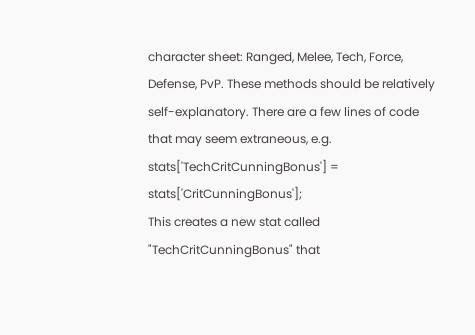character sheet: Ranged, Melee, Tech, Force, Defense, PvP. These methods should be relatively self-explanatory. There are a few lines of code that may seem extraneous, e.g.
stats['TechCritCunningBonus'] = stats['CritCunningBonus'];
This creates a new stat called "TechCritCunningBonus" that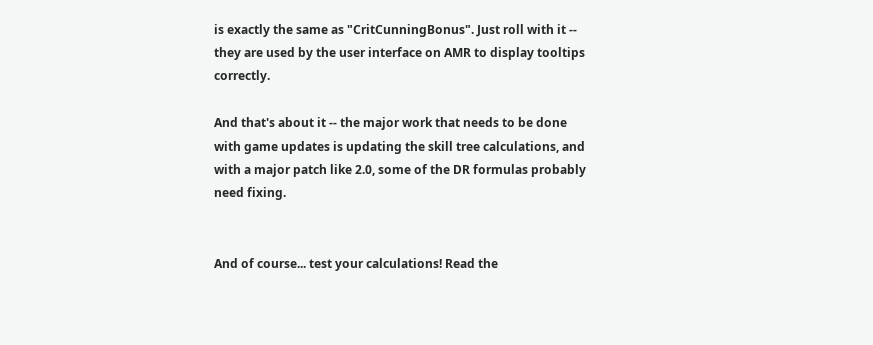is exactly the same as "CritCunningBonus". Just roll with it -- they are used by the user interface on AMR to display tooltips correctly.

And that's about it -- the major work that needs to be done with game updates is updating the skill tree calculations, and with a major patch like 2.0, some of the DR formulas probably need fixing.


And of course... test your calculations! Read the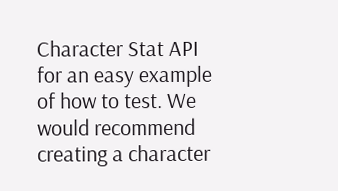Character Stat API for an easy example of how to test. We would recommend creating a character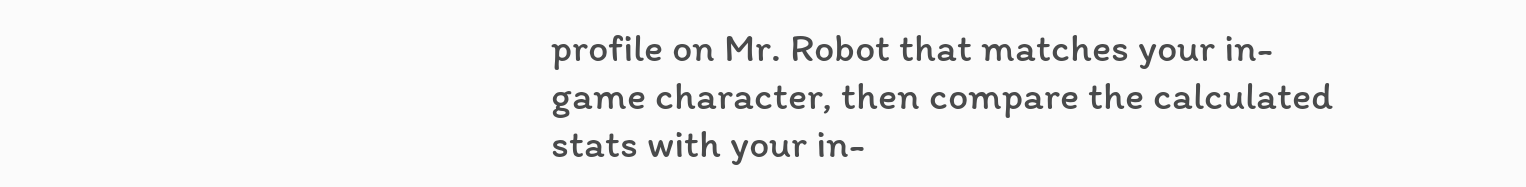profile on Mr. Robot that matches your in-game character, then compare the calculated stats with your in-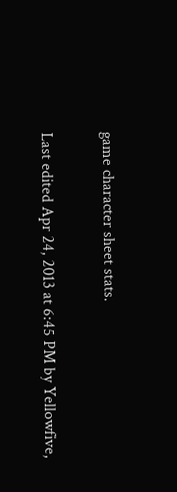game character sheet stats.

Last edited Apr 24, 2013 at 6:45 PM by Yellowfive,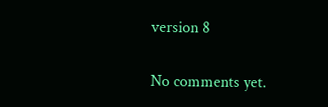version 8


No comments yet.